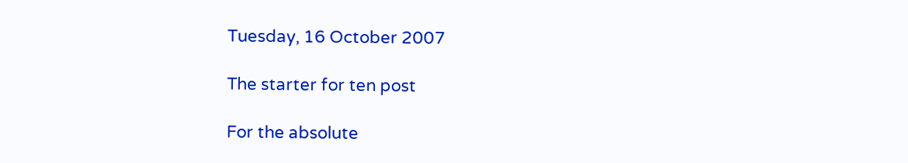Tuesday, 16 October 2007

The starter for ten post

For the absolute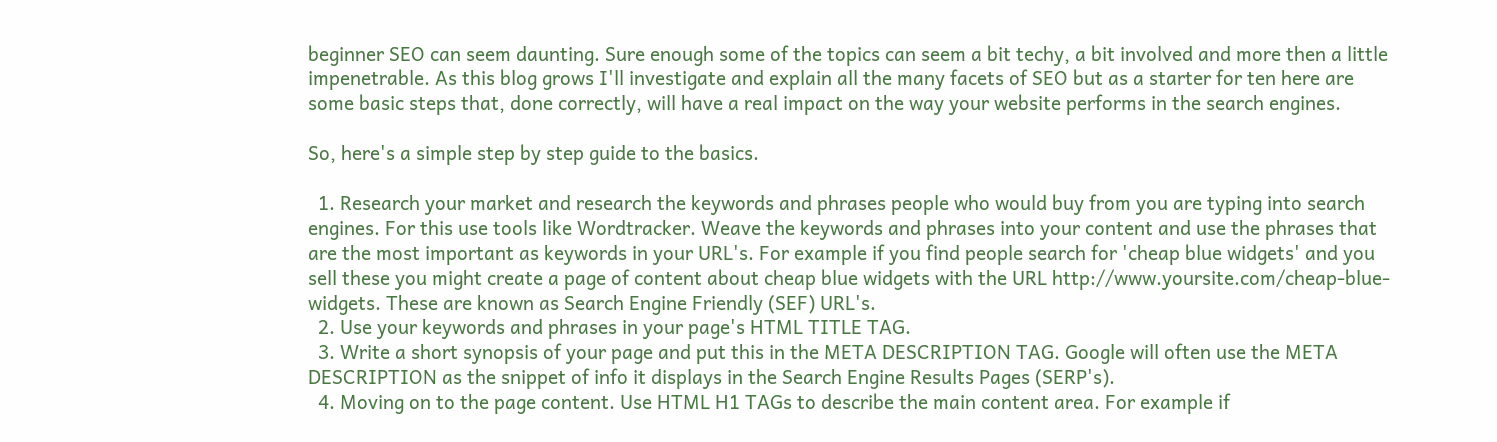beginner SEO can seem daunting. Sure enough some of the topics can seem a bit techy, a bit involved and more then a little impenetrable. As this blog grows I'll investigate and explain all the many facets of SEO but as a starter for ten here are some basic steps that, done correctly, will have a real impact on the way your website performs in the search engines.

So, here's a simple step by step guide to the basics.

  1. Research your market and research the keywords and phrases people who would buy from you are typing into search engines. For this use tools like Wordtracker. Weave the keywords and phrases into your content and use the phrases that are the most important as keywords in your URL's. For example if you find people search for 'cheap blue widgets' and you sell these you might create a page of content about cheap blue widgets with the URL http://www.yoursite.com/cheap-blue-widgets. These are known as Search Engine Friendly (SEF) URL's.
  2. Use your keywords and phrases in your page's HTML TITLE TAG.
  3. Write a short synopsis of your page and put this in the META DESCRIPTION TAG. Google will often use the META DESCRIPTION as the snippet of info it displays in the Search Engine Results Pages (SERP's).
  4. Moving on to the page content. Use HTML H1 TAGs to describe the main content area. For example if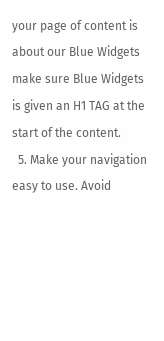your page of content is about our Blue Widgets make sure Blue Widgets is given an H1 TAG at the start of the content.
  5. Make your navigation easy to use. Avoid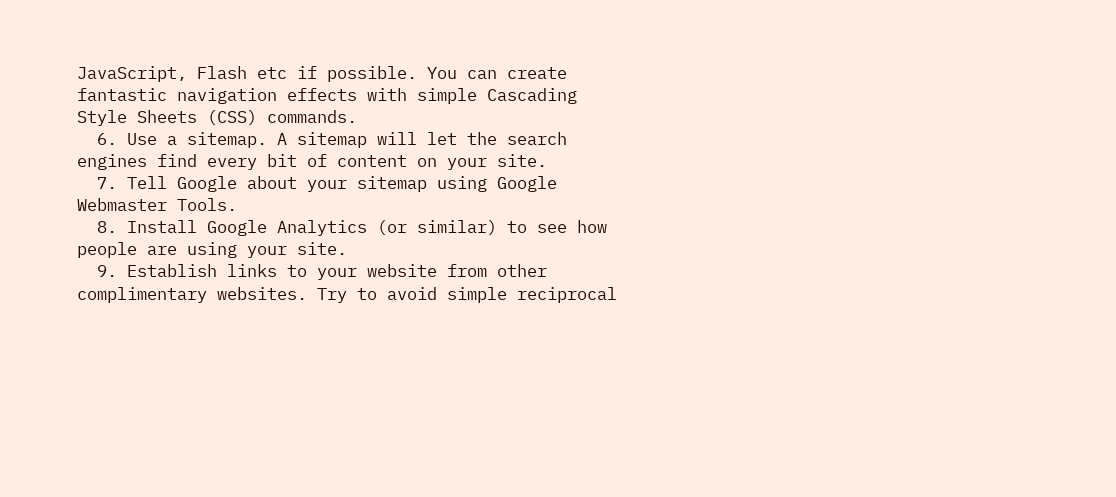JavaScript, Flash etc if possible. You can create fantastic navigation effects with simple Cascading Style Sheets (CSS) commands.
  6. Use a sitemap. A sitemap will let the search engines find every bit of content on your site.
  7. Tell Google about your sitemap using Google Webmaster Tools.
  8. Install Google Analytics (or similar) to see how people are using your site.
  9. Establish links to your website from other complimentary websites. Try to avoid simple reciprocal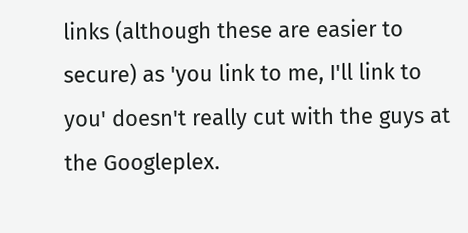links (although these are easier to secure) as 'you link to me, I'll link to you' doesn't really cut with the guys at the Googleplex.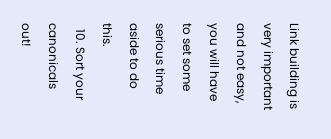Link building is very important and not easy, you will have to set some serious time aside to do this.
  10. Sort your canonicals out!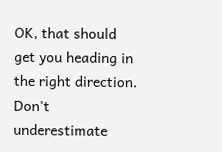OK, that should get you heading in the right direction. Don't underestimate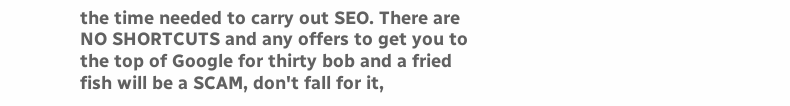the time needed to carry out SEO. There are NO SHORTCUTS and any offers to get you to the top of Google for thirty bob and a fried fish will be a SCAM, don't fall for it,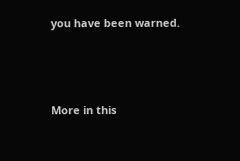you have been warned.



More in this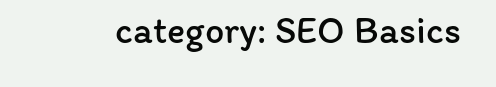category: SEO Basics